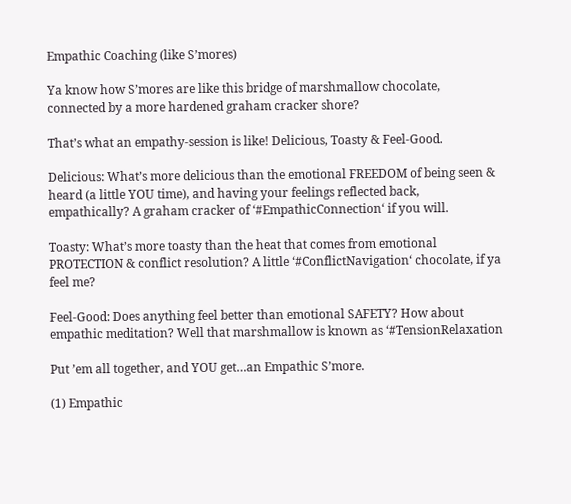Empathic Coaching (like S’mores)

Ya know how S’mores are like this bridge of marshmallow chocolate, connected by a more hardened graham cracker shore?

That’s what an empathy-session is like! Delicious, Toasty & Feel-Good.

Delicious: What’s more delicious than the emotional FREEDOM of being seen & heard (a little YOU time), and having your feelings reflected back, empathically? A graham cracker of ‘#EmpathicConnection‘ if you will.

Toasty: What’s more toasty than the heat that comes from emotional PROTECTION & conflict resolution? A little ‘#ConflictNavigation‘ chocolate, if ya feel me?

Feel-Good: Does anything feel better than emotional SAFETY? How about empathic meditation? Well that marshmallow is known as ‘#TensionRelaxation

Put ’em all together, and YOU get…an Empathic S’more.

(1) Empathic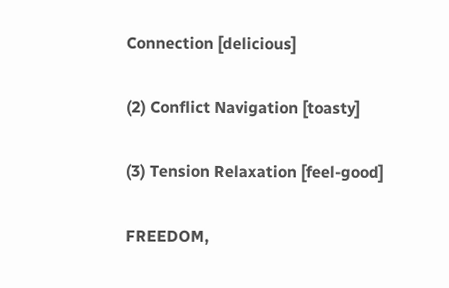Connection [delicious]

(2) Conflict Navigation [toasty]

(3) Tension Relaxation [feel-good]

FREEDOM,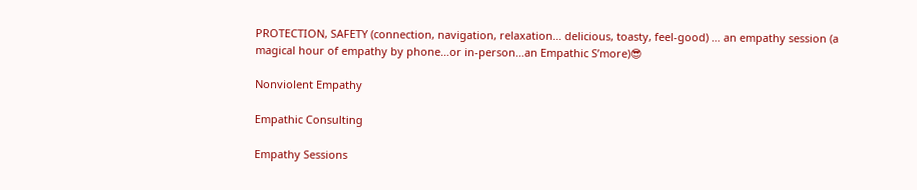PROTECTION, SAFETY (connection, navigation, relaxation… delicious, toasty, feel-good) … an empathy session (a magical hour of empathy by phone…or in-person…an Empathic S’more)😎

Nonviolent Empathy

Empathic Consulting

Empathy Sessions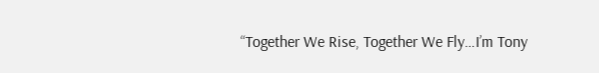“Together We Rise, Together We Fly…I’m Tony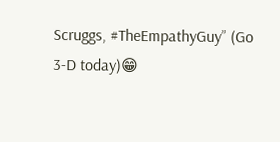Scruggs, #TheEmpathyGuy” (Go 3-D today)😁